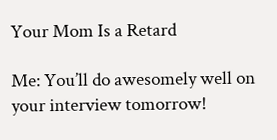Your Mom Is a Retard

Me: You’ll do awesomely well on your interview tomorrow!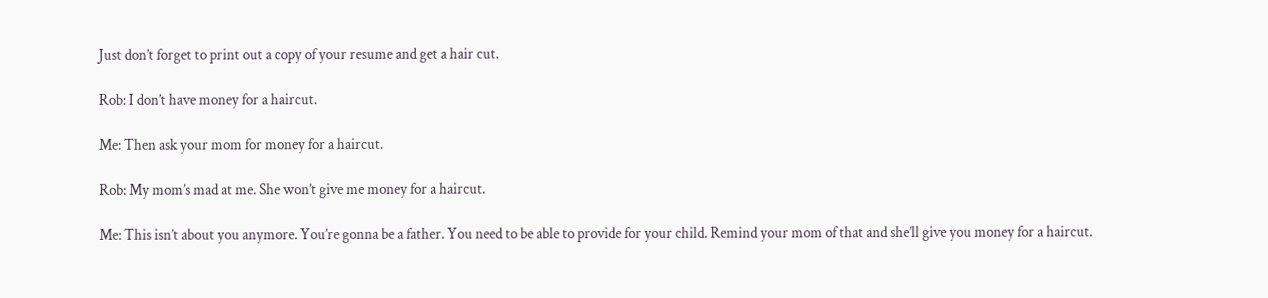Just don’t forget to print out a copy of your resume and get a hair cut.

Rob: I don’t have money for a haircut.

Me: Then ask your mom for money for a haircut.

Rob: My mom’s mad at me. She won’t give me money for a haircut.

Me: This isn’t about you anymore. You’re gonna be a father. You need to be able to provide for your child. Remind your mom of that and she’ll give you money for a haircut.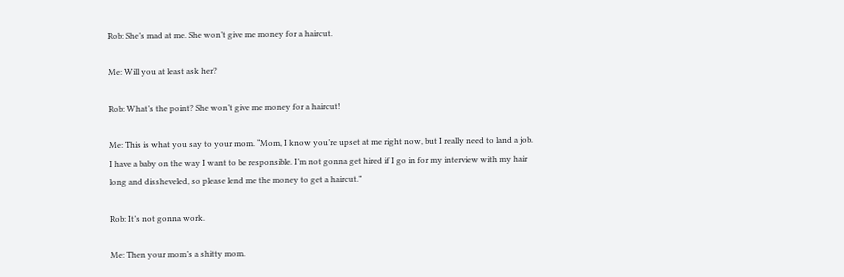Rob: She’s mad at me. She won’t give me money for a haircut.

Me: Will you at least ask her?

Rob: What’s the point? She won’t give me money for a haircut!

Me: This is what you say to your mom. “Mom, I know you’re upset at me right now, but I really need to land a job. I have a baby on the way I want to be responsible. I’m not gonna get hired if I go in for my interview with my hair long and dissheveled, so please lend me the money to get a haircut.”

Rob: It’s not gonna work.

Me: Then your mom’s a shitty mom.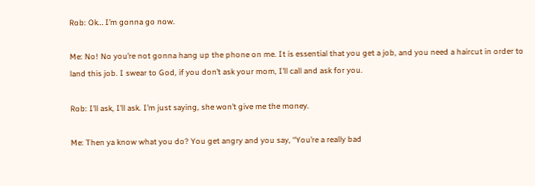Rob: Ok… I’m gonna go now.

Me: No! No you’re not gonna hang up the phone on me. It is essential that you get a job, and you need a haircut in order to land this job. I swear to God, if you don’t ask your mom, I’ll call and ask for you.

Rob: I’ll ask, I’ll ask. I’m just saying, she won’t give me the money.

Me: Then ya know what you do? You get angry and you say, “You’re a really bad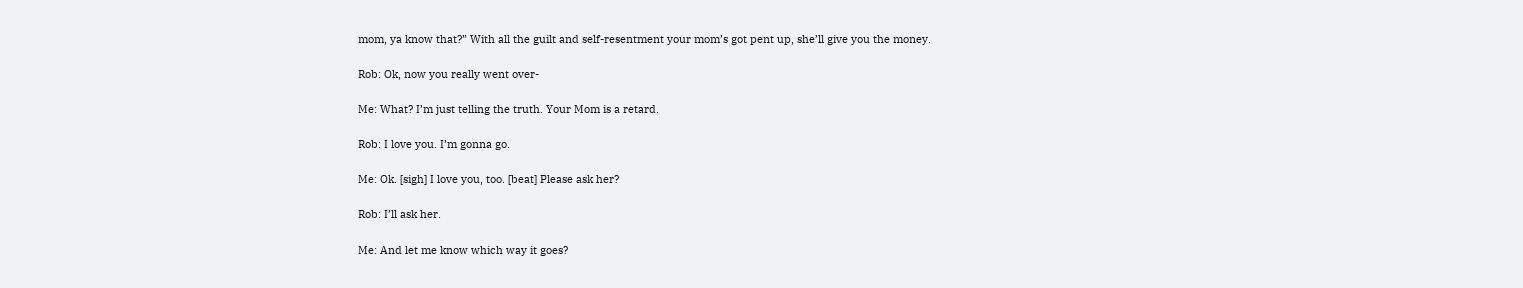mom, ya know that?” With all the guilt and self-resentment your mom’s got pent up, she’ll give you the money.

Rob: Ok, now you really went over-

Me: What? I’m just telling the truth. Your Mom is a retard.

Rob: I love you. I’m gonna go.

Me: Ok. [sigh] I love you, too. [beat] Please ask her?

Rob: I’ll ask her.

Me: And let me know which way it goes?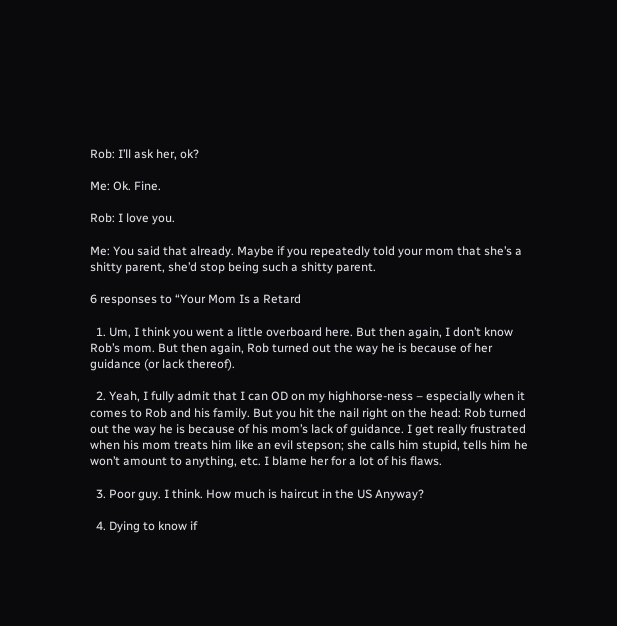Rob: I’ll ask her, ok?

Me: Ok. Fine.

Rob: I love you.

Me: You said that already. Maybe if you repeatedly told your mom that she’s a shitty parent, she’d stop being such a shitty parent.

6 responses to “Your Mom Is a Retard

  1. Um, I think you went a little overboard here. But then again, I don’t know Rob’s mom. But then again, Rob turned out the way he is because of her guidance (or lack thereof).

  2. Yeah, I fully admit that I can OD on my highhorse-ness – especially when it comes to Rob and his family. But you hit the nail right on the head: Rob turned out the way he is because of his mom’s lack of guidance. I get really frustrated when his mom treats him like an evil stepson; she calls him stupid, tells him he won’t amount to anything, etc. I blame her for a lot of his flaws.

  3. Poor guy. I think. How much is haircut in the US Anyway?

  4. Dying to know if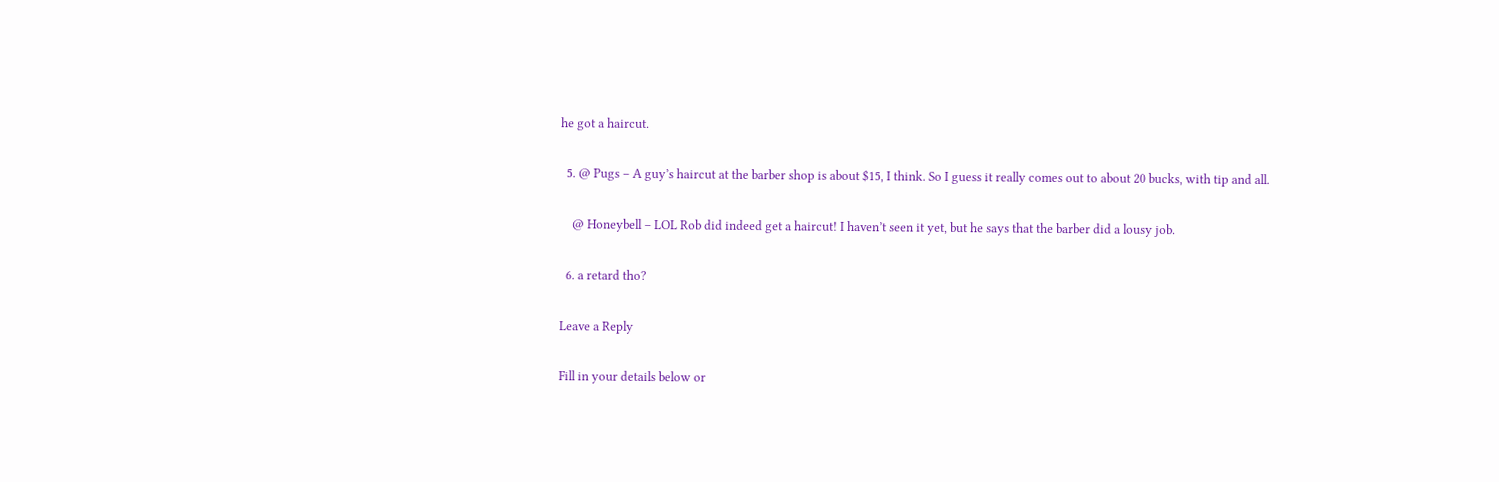he got a haircut.

  5. @ Pugs – A guy’s haircut at the barber shop is about $15, I think. So I guess it really comes out to about 20 bucks, with tip and all.

    @ Honeybell – LOL Rob did indeed get a haircut! I haven’t seen it yet, but he says that the barber did a lousy job.

  6. a retard tho?

Leave a Reply

Fill in your details below or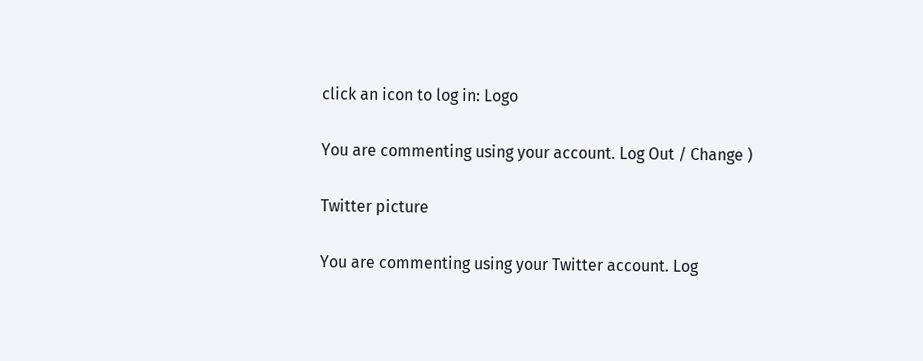click an icon to log in: Logo

You are commenting using your account. Log Out / Change )

Twitter picture

You are commenting using your Twitter account. Log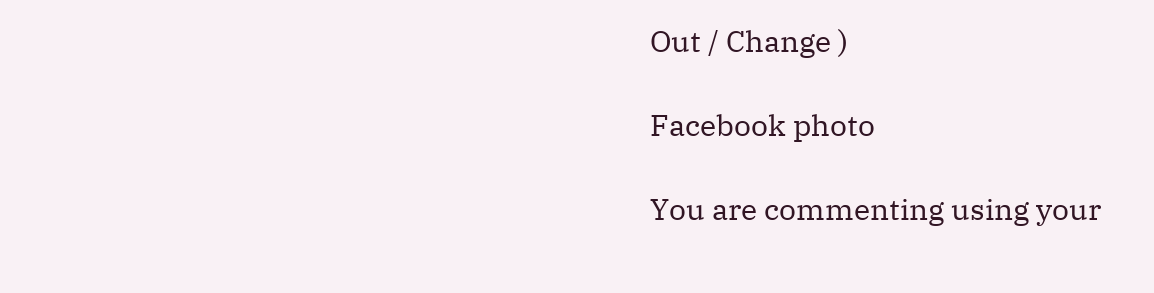Out / Change )

Facebook photo

You are commenting using your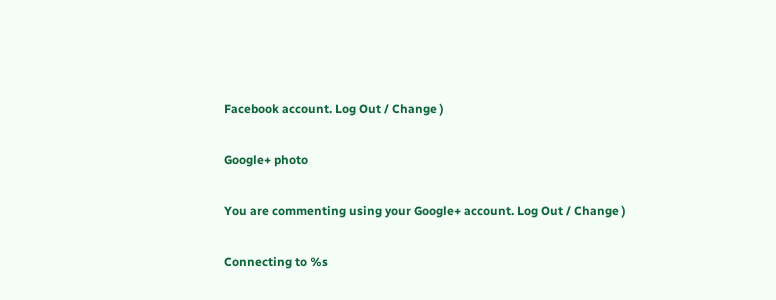Facebook account. Log Out / Change )

Google+ photo

You are commenting using your Google+ account. Log Out / Change )

Connecting to %s